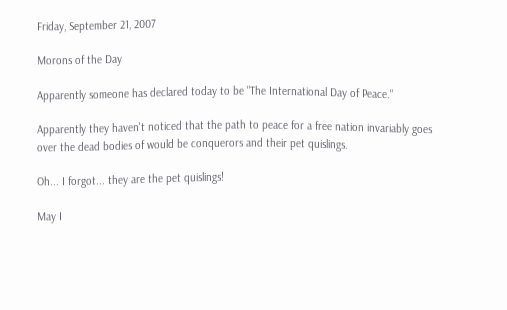Friday, September 21, 2007

Morons of the Day

Apparently someone has declared today to be "The International Day of Peace."

Apparently they haven't noticed that the path to peace for a free nation invariably goes over the dead bodies of would be conquerors and their pet quislings.

Oh... I forgot... they are the pet quislings!

May I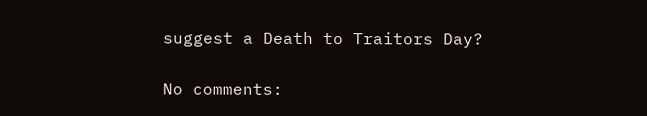suggest a Death to Traitors Day?

No comments: